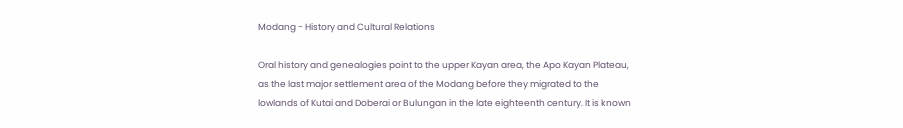Modang - History and Cultural Relations

Oral history and genealogies point to the upper Kayan area, the Apo Kayan Plateau, as the last major settlement area of the Modang before they migrated to the lowlands of Kutai and Doberai or Bulungan in the late eighteenth century. It is known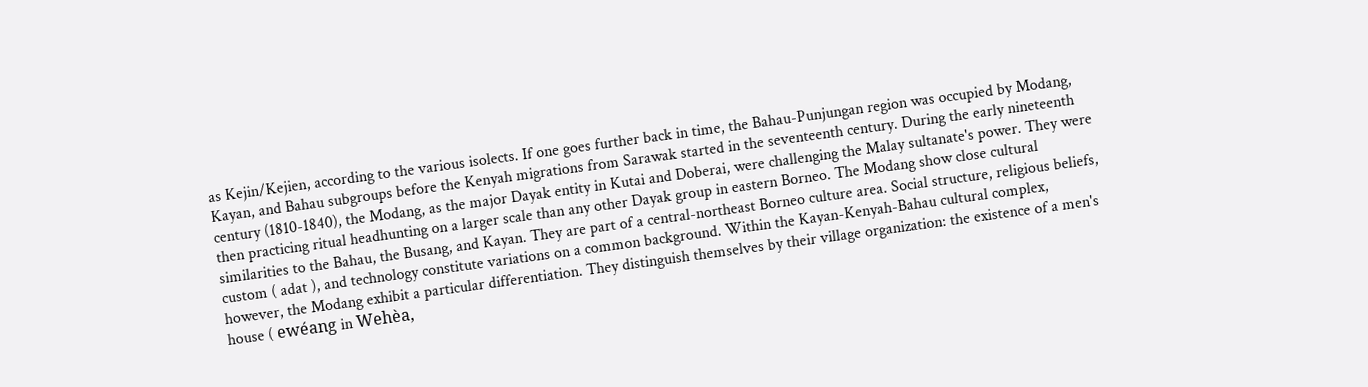as Kejin/Kejien, according to the various isolects. If one goes further back in time, the Bahau-Punjungan region was occupied by Modang, Kayan, and Bahau subgroups before the Kenyah migrations from Sarawak started in the seventeenth century. During the early nineteenth century (1810-1840), the Modang, as the major Dayak entity in Kutai and Doberai, were challenging the Malay sultanate's power. They were then practicing ritual headhunting on a larger scale than any other Dayak group in eastern Borneo. The Modang show close cultural similarities to the Bahau, the Busang, and Kayan. They are part of a central-northeast Borneo culture area. Social structure, religious beliefs, custom ( adat ), and technology constitute variations on a common background. Within the Kayan-Kenyah-Bahau cultural complex, however, the Modang exhibit a particular differentiation. They distinguish themselves by their village organization: the existence of a men's house ( ewéang in Wehèa,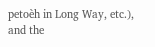petoèh in Long Way, etc.), and the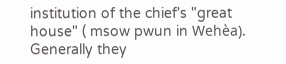institution of the chief's "great house" ( msow pwun in Wehèa). Generally they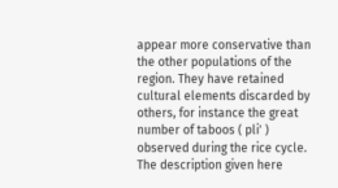appear more conservative than the other populations of the region. They have retained cultural elements discarded by others, for instance the great number of taboos ( pli' ) observed during the rice cycle. The description given here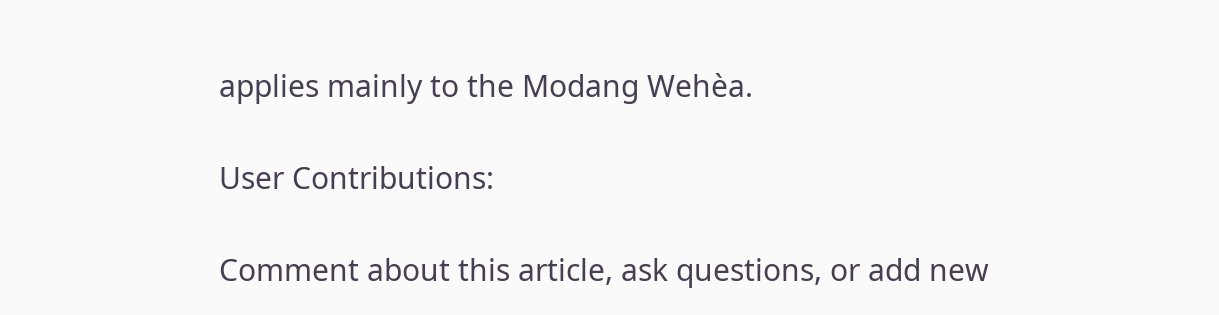applies mainly to the Modang Wehèa.

User Contributions:

Comment about this article, ask questions, or add new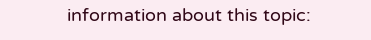information about this topic: